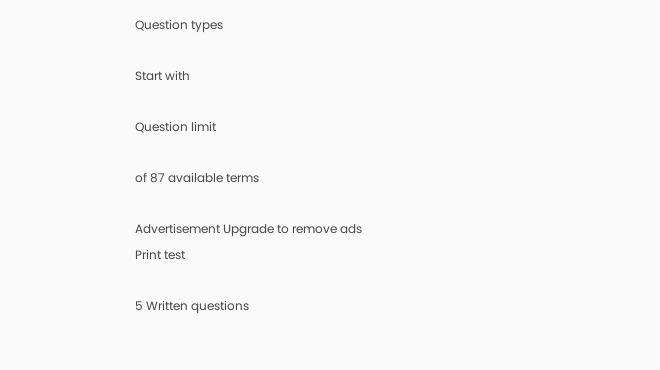Question types

Start with

Question limit

of 87 available terms

Advertisement Upgrade to remove ads
Print test

5 Written questions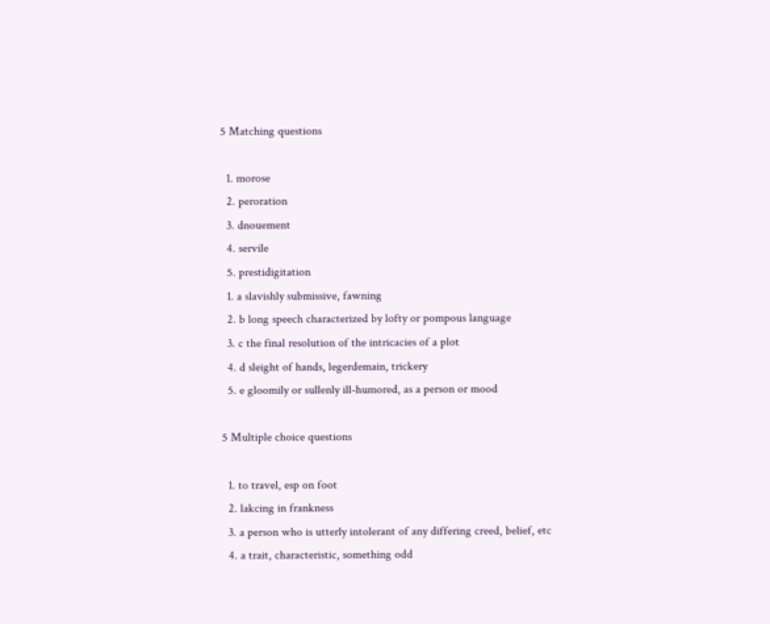5 Matching questions

  1. morose
  2. peroration
  3. dnouement
  4. servile
  5. prestidigitation
  1. a slavishly submissive, fawning
  2. b long speech characterized by lofty or pompous language
  3. c the final resolution of the intricacies of a plot
  4. d sleight of hands, legerdemain, trickery
  5. e gloomily or sullenly ill-humored, as a person or mood

5 Multiple choice questions

  1. to travel, esp on foot
  2. lakcing in frankness
  3. a person who is utterly intolerant of any differing creed, belief, etc
  4. a trait, characteristic, something odd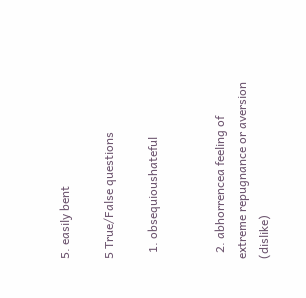5. easily bent

5 True/False questions

  1. obsequioushateful


  2. abhorrencea feeling of extreme repugnance or aversion (dislike)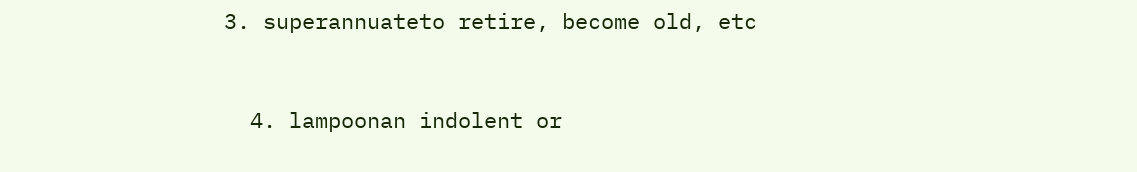3. superannuateto retire, become old, etc


  4. lampoonan indolent or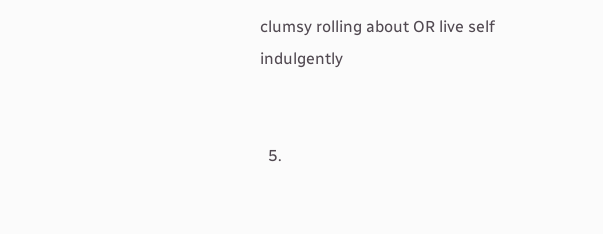clumsy rolling about OR live self indulgently


  5.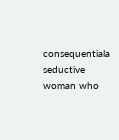consequentiala seductive woman who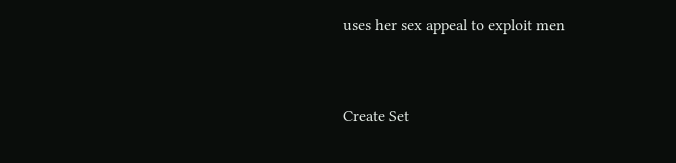uses her sex appeal to exploit men


Create Set